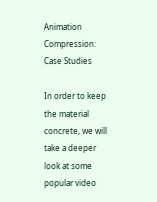Animation Compression: Case Studies

In order to keep the material concrete, we will take a deeper look at some popular video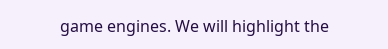game engines. We will highlight the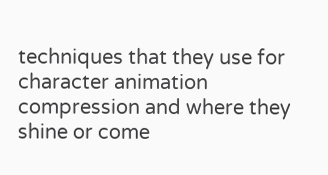techniques that they use for character animation compression and where they shine or come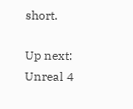short.

Up next: Unreal 4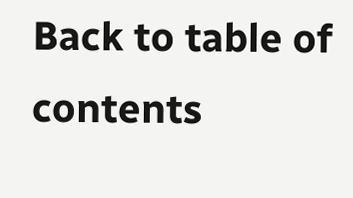Back to table of contents